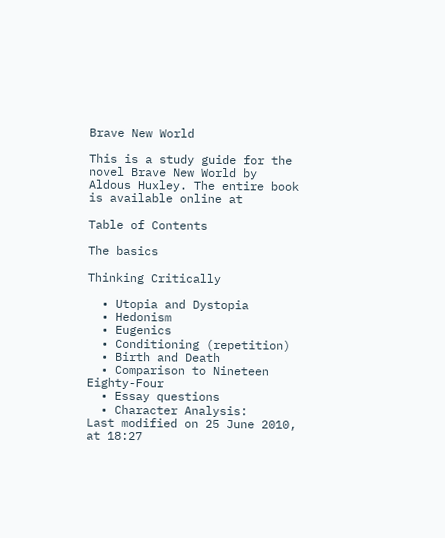Brave New World

This is a study guide for the novel Brave New World by Aldous Huxley. The entire book is available online at

Table of Contents

The basics

Thinking Critically

  • Utopia and Dystopia
  • Hedonism
  • Eugenics
  • Conditioning (repetition)
  • Birth and Death
  • Comparison to Nineteen Eighty-Four
  • Essay questions
  • Character Analysis:
Last modified on 25 June 2010, at 18:27